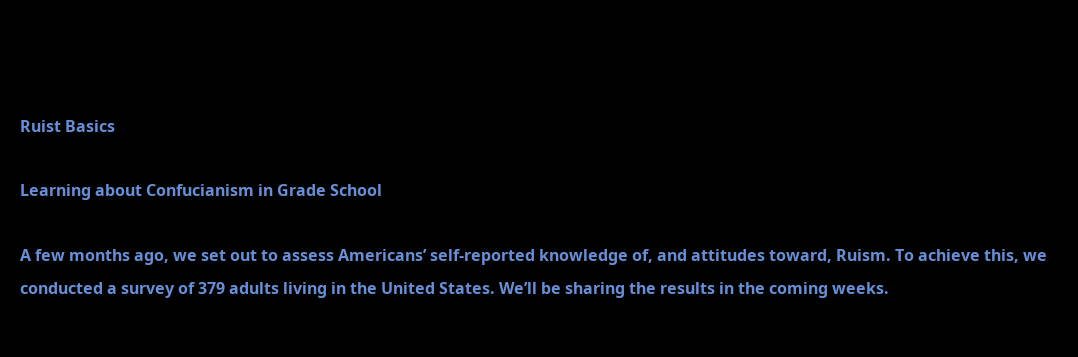Ruist Basics

Learning about Confucianism in Grade School

A few months ago, we set out to assess Americans’ self-reported knowledge of, and attitudes toward, Ruism. To achieve this, we conducted a survey of 379 adults living in the United States. We’ll be sharing the results in the coming weeks.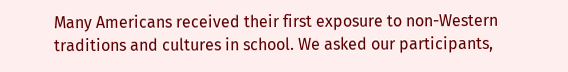Many Americans received their first exposure to non-Western traditions and cultures in school. We asked our participants,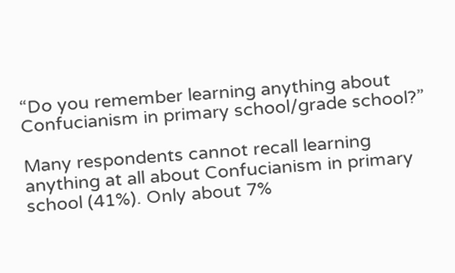“Do you remember learning anything about Confucianism in primary school/grade school?”

Many respondents cannot recall learning anything at all about Confucianism in primary school (41%). Only about 7%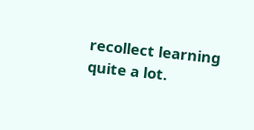recollect learning quite a lot.